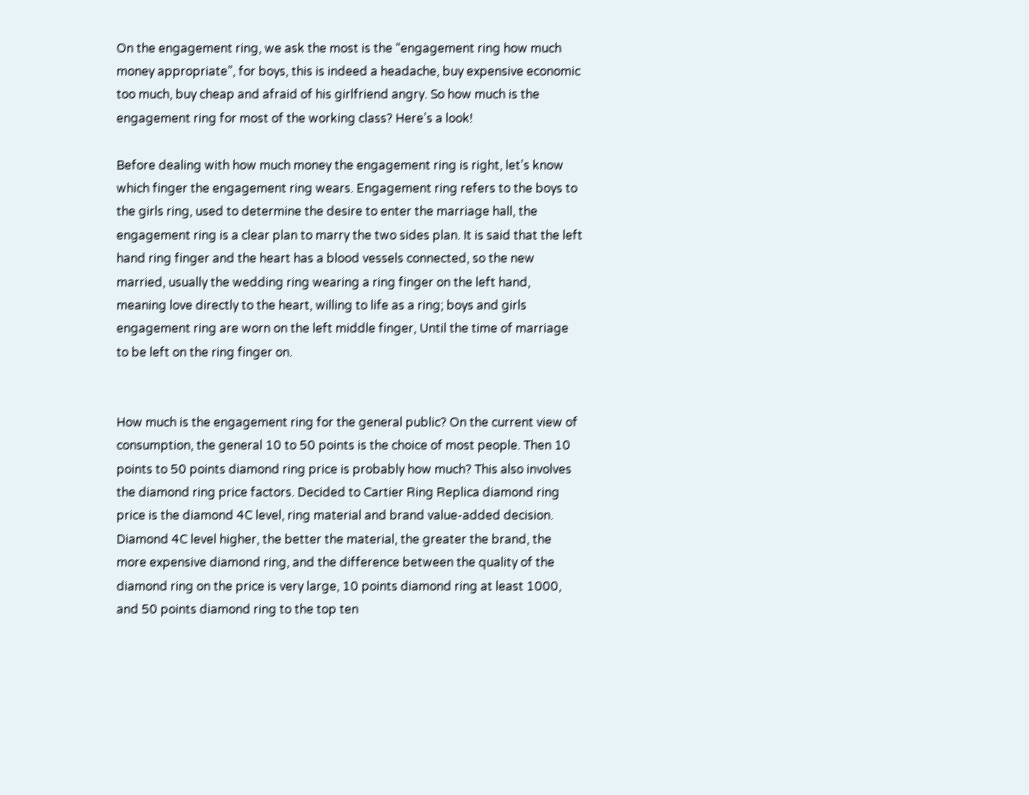On the engagement ring, we ask the most is the “engagement ring how much money appropriate”, for boys, this is indeed a headache, buy expensive economic too much, buy cheap and afraid of his girlfriend angry. So how much is the engagement ring for most of the working class? Here’s a look!

Before dealing with how much money the engagement ring is right, let’s know which finger the engagement ring wears. Engagement ring refers to the boys to the girls ring, used to determine the desire to enter the marriage hall, the engagement ring is a clear plan to marry the two sides plan. It is said that the left hand ring finger and the heart has a blood vessels connected, so the new married, usually the wedding ring wearing a ring finger on the left hand, meaning love directly to the heart, willing to life as a ring; boys and girls engagement ring are worn on the left middle finger, Until the time of marriage to be left on the ring finger on.


How much is the engagement ring for the general public? On the current view of consumption, the general 10 to 50 points is the choice of most people. Then 10 points to 50 points diamond ring price is probably how much? This also involves the diamond ring price factors. Decided to Cartier Ring Replica diamond ring price is the diamond 4C level, ring material and brand value-added decision. Diamond 4C level higher, the better the material, the greater the brand, the more expensive diamond ring, and the difference between the quality of the diamond ring on the price is very large, 10 points diamond ring at least 1000, and 50 points diamond ring to the top ten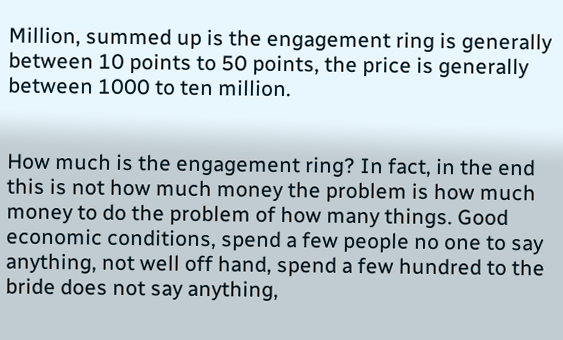Million, summed up is the engagement ring is generally between 10 points to 50 points, the price is generally between 1000 to ten million.


How much is the engagement ring? In fact, in the end this is not how much money the problem is how much money to do the problem of how many things. Good economic conditions, spend a few people no one to say anything, not well off hand, spend a few hundred to the bride does not say anything,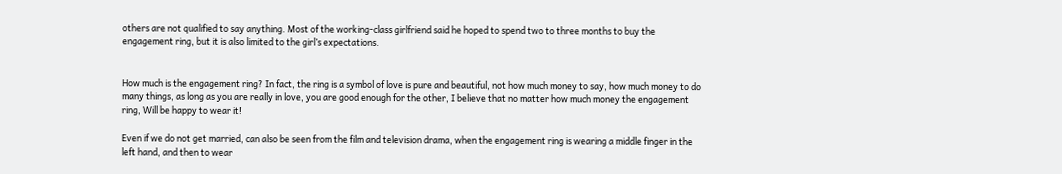others are not qualified to say anything. Most of the working-class girlfriend said he hoped to spend two to three months to buy the engagement ring, but it is also limited to the girl’s expectations.


How much is the engagement ring? In fact, the ring is a symbol of love is pure and beautiful, not how much money to say, how much money to do many things, as long as you are really in love, you are good enough for the other, I believe that no matter how much money the engagement ring, Will be happy to wear it!

Even if we do not get married, can also be seen from the film and television drama, when the engagement ring is wearing a middle finger in the left hand, and then to wear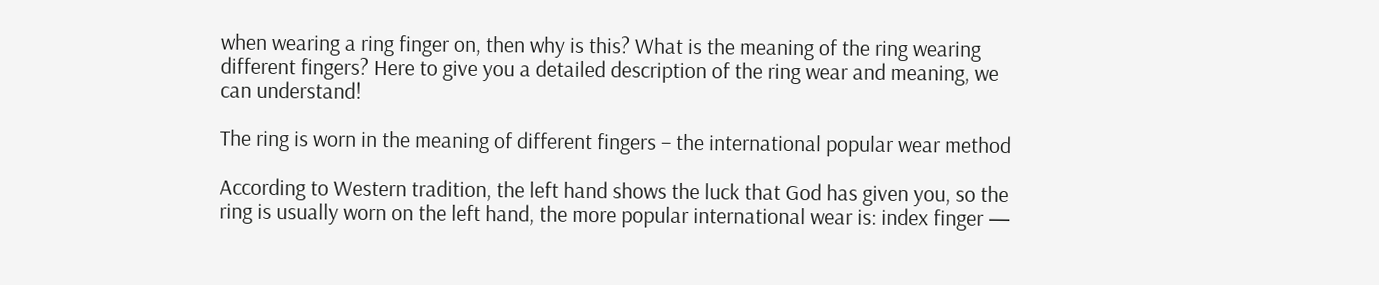when wearing a ring finger on, then why is this? What is the meaning of the ring wearing different fingers? Here to give you a detailed description of the ring wear and meaning, we can understand!

The ring is worn in the meaning of different fingers – the international popular wear method

According to Western tradition, the left hand shows the luck that God has given you, so the ring is usually worn on the left hand, the more popular international wear is: index finger —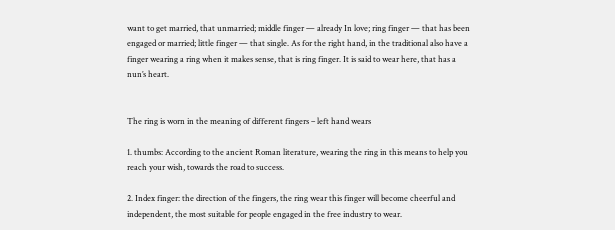want to get married, that unmarried; middle finger — already In love; ring finger — that has been engaged or married; little finger — that single. As for the right hand, in the traditional also have a finger wearing a ring when it makes sense, that is ring finger. It is said to wear here, that has a nun’s heart.


The ring is worn in the meaning of different fingers – left hand wears

1. thumbs: According to the ancient Roman literature, wearing the ring in this means to help you reach your wish, towards the road to success.

2. Index finger: the direction of the fingers, the ring wear this finger will become cheerful and independent, the most suitable for people engaged in the free industry to wear.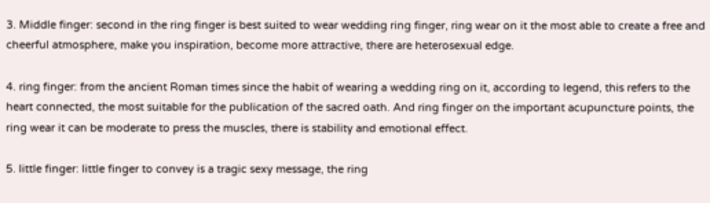3. Middle finger: second in the ring finger is best suited to wear wedding ring finger, ring wear on it the most able to create a free and cheerful atmosphere, make you inspiration, become more attractive, there are heterosexual edge.

4. ring finger: from the ancient Roman times since the habit of wearing a wedding ring on it, according to legend, this refers to the heart connected, the most suitable for the publication of the sacred oath. And ring finger on the important acupuncture points, the ring wear it can be moderate to press the muscles, there is stability and emotional effect.

5. little finger: little finger to convey is a tragic sexy message, the ring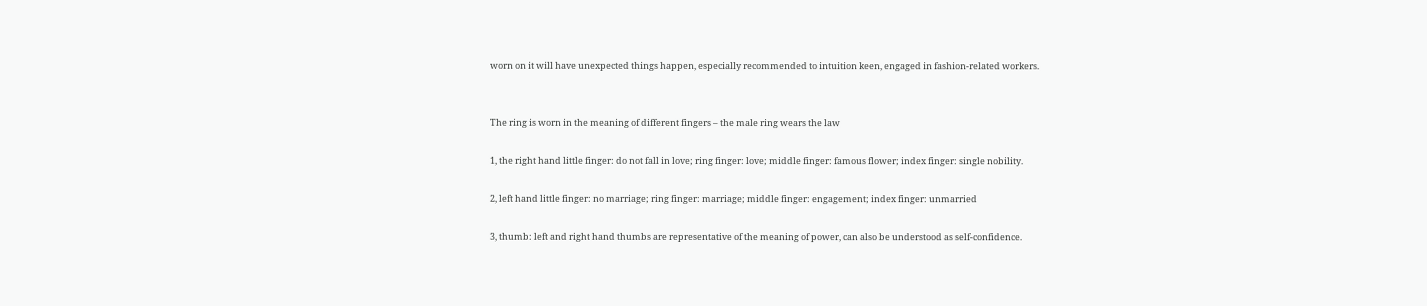worn on it will have unexpected things happen, especially recommended to intuition keen, engaged in fashion-related workers.


The ring is worn in the meaning of different fingers – the male ring wears the law

1, the right hand little finger: do not fall in love; ring finger: love; middle finger: famous flower; index finger: single nobility.

2, left hand little finger: no marriage; ring finger: marriage; middle finger: engagement; index finger: unmarried

3, thumb: left and right hand thumbs are representative of the meaning of power, can also be understood as self-confidence.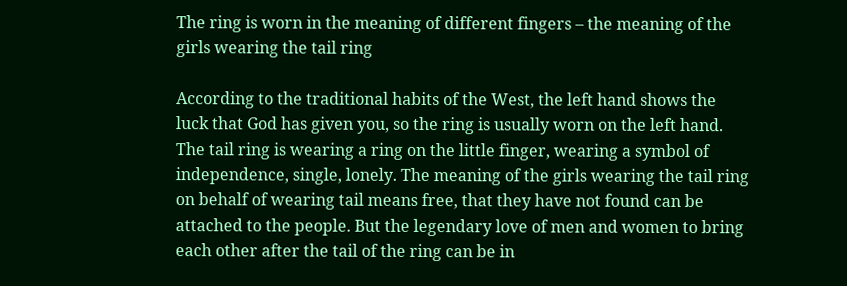The ring is worn in the meaning of different fingers – the meaning of the girls wearing the tail ring

According to the traditional habits of the West, the left hand shows the luck that God has given you, so the ring is usually worn on the left hand. The tail ring is wearing a ring on the little finger, wearing a symbol of independence, single, lonely. The meaning of the girls wearing the tail ring on behalf of wearing tail means free, that they have not found can be attached to the people. But the legendary love of men and women to bring each other after the tail of the ring can be in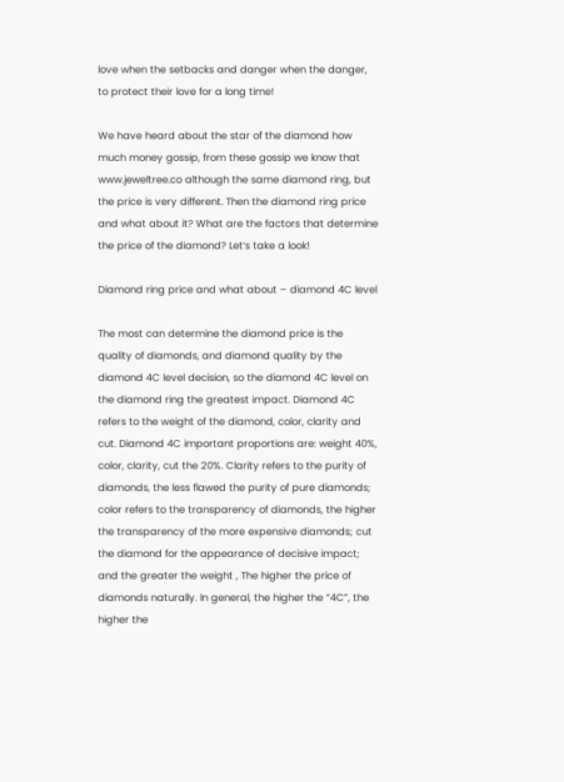love when the setbacks and danger when the danger, to protect their love for a long time!

We have heard about the star of the diamond how much money gossip, from these gossip we know that www.jeweltree.co although the same diamond ring, but the price is very different. Then the diamond ring price and what about it? What are the factors that determine the price of the diamond? Let’s take a look!

Diamond ring price and what about – diamond 4C level

The most can determine the diamond price is the quality of diamonds, and diamond quality by the diamond 4C level decision, so the diamond 4C level on the diamond ring the greatest impact. Diamond 4C refers to the weight of the diamond, color, clarity and cut. Diamond 4C important proportions are: weight 40%, color, clarity, cut the 20%. Clarity refers to the purity of diamonds, the less flawed the purity of pure diamonds; color refers to the transparency of diamonds, the higher the transparency of the more expensive diamonds; cut the diamond for the appearance of decisive impact; and the greater the weight , The higher the price of diamonds naturally. In general, the higher the “4C”, the higher the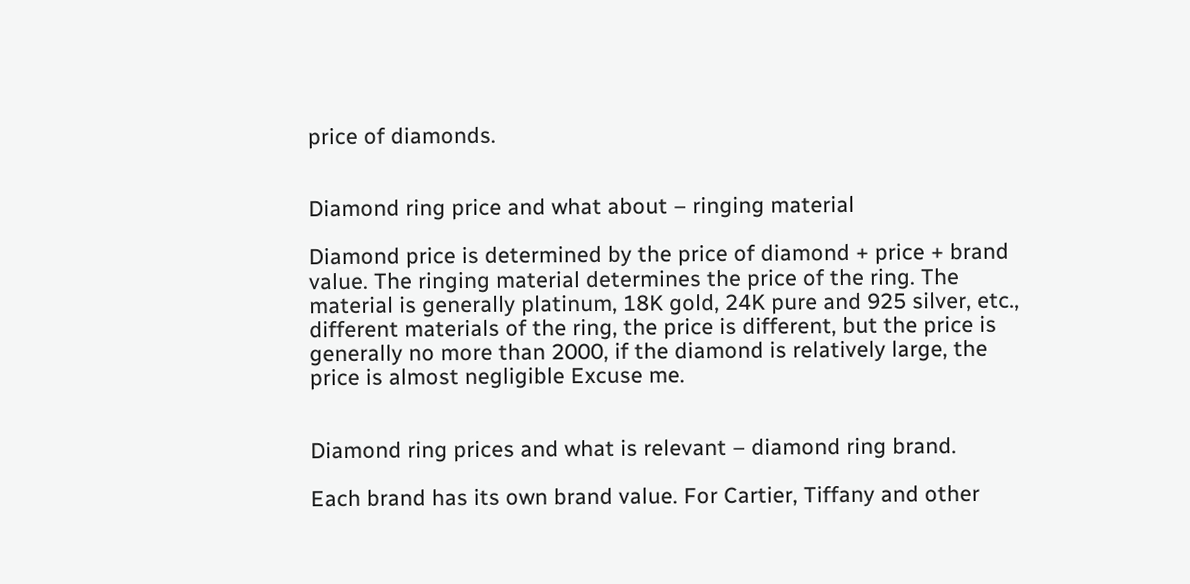price of diamonds.


Diamond ring price and what about – ringing material

Diamond price is determined by the price of diamond + price + brand value. The ringing material determines the price of the ring. The material is generally platinum, 18K gold, 24K pure and 925 silver, etc., different materials of the ring, the price is different, but the price is generally no more than 2000, if the diamond is relatively large, the price is almost negligible Excuse me.


Diamond ring prices and what is relevant – diamond ring brand.

Each brand has its own brand value. For Cartier, Tiffany and other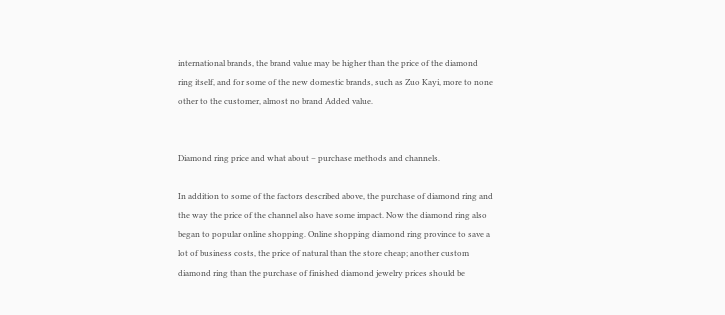international brands, the brand value may be higher than the price of the diamond ring itself, and for some of the new domestic brands, such as Zuo Kayi, more to none other to the customer, almost no brand Added value.


Diamond ring price and what about – purchase methods and channels.

In addition to some of the factors described above, the purchase of diamond ring and the way the price of the channel also have some impact. Now the diamond ring also began to popular online shopping. Online shopping diamond ring province to save a lot of business costs, the price of natural than the store cheap; another custom diamond ring than the purchase of finished diamond jewelry prices should be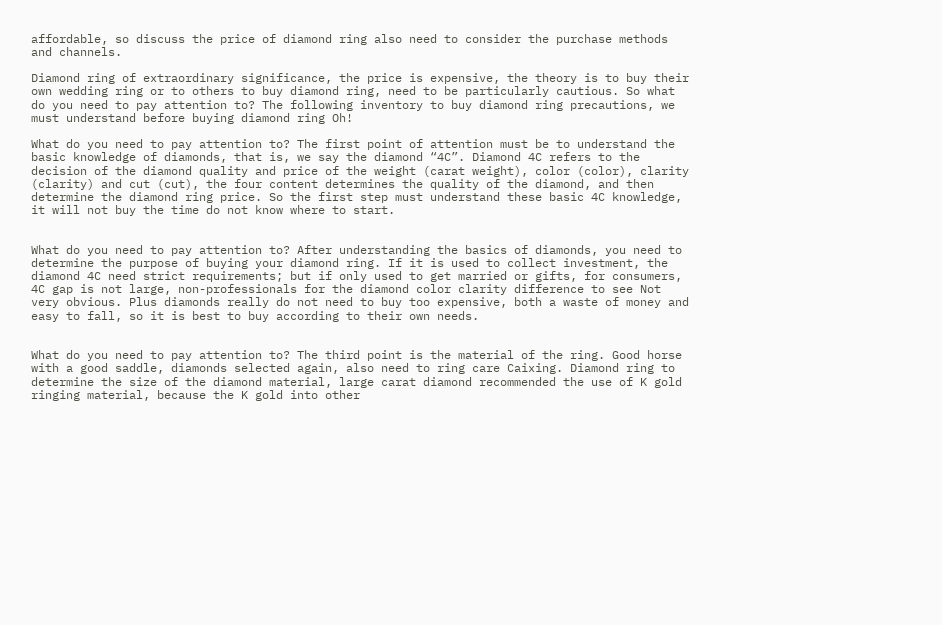affordable, so discuss the price of diamond ring also need to consider the purchase methods and channels.

Diamond ring of extraordinary significance, the price is expensive, the theory is to buy their own wedding ring or to others to buy diamond ring, need to be particularly cautious. So what do you need to pay attention to? The following inventory to buy diamond ring precautions, we must understand before buying diamond ring Oh!

What do you need to pay attention to? The first point of attention must be to understand the basic knowledge of diamonds, that is, we say the diamond “4C”. Diamond 4C refers to the decision of the diamond quality and price of the weight (carat weight), color (color), clarity (clarity) and cut (cut), the four content determines the quality of the diamond, and then determine the diamond ring price. So the first step must understand these basic 4C knowledge, it will not buy the time do not know where to start.


What do you need to pay attention to? After understanding the basics of diamonds, you need to determine the purpose of buying your diamond ring. If it is used to collect investment, the diamond 4C need strict requirements; but if only used to get married or gifts, for consumers, 4C gap is not large, non-professionals for the diamond color clarity difference to see Not very obvious. Plus diamonds really do not need to buy too expensive, both a waste of money and easy to fall, so it is best to buy according to their own needs.


What do you need to pay attention to? The third point is the material of the ring. Good horse with a good saddle, diamonds selected again, also need to ring care Caixing. Diamond ring to determine the size of the diamond material, large carat diamond recommended the use of K gold ringing material, because the K gold into other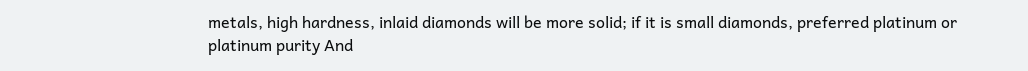metals, high hardness, inlaid diamonds will be more solid; if it is small diamonds, preferred platinum or platinum purity And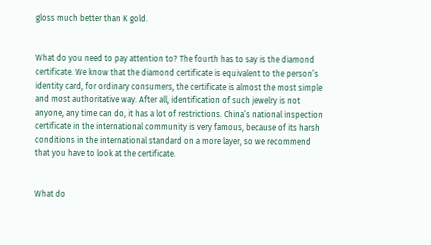gloss much better than K gold.


What do you need to pay attention to? The fourth has to say is the diamond certificate. We know that the diamond certificate is equivalent to the person’s identity card, for ordinary consumers, the certificate is almost the most simple and most authoritative way. After all, identification of such jewelry is not anyone, any time can do, it has a lot of restrictions. China’s national inspection certificate in the international community is very famous, because of its harsh conditions in the international standard on a more layer, so we recommend that you have to look at the certificate.


What do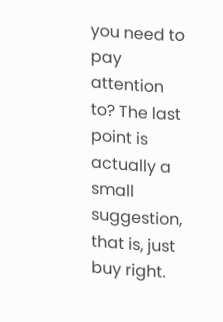you need to pay attention to? The last point is actually a small suggestion, that is, just buy right.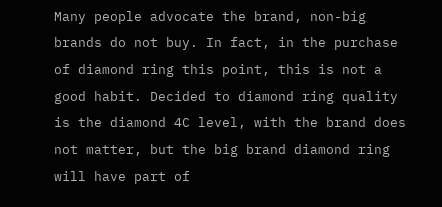Many people advocate the brand, non-big brands do not buy. In fact, in the purchase of diamond ring this point, this is not a good habit. Decided to diamond ring quality is the diamond 4C level, with the brand does not matter, but the big brand diamond ring will have part of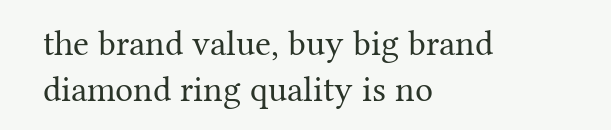the brand value, buy big brand diamond ring quality is no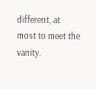different, at most to meet the vanity.